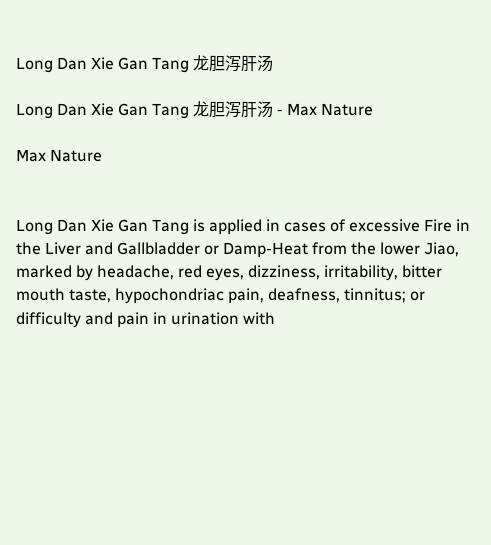Long Dan Xie Gan Tang 龙胆泻肝汤

Long Dan Xie Gan Tang 龙胆泻肝汤 - Max Nature

Max Nature


Long Dan Xie Gan Tang is applied in cases of excessive Fire in the Liver and Gallbladder or Damp-Heat from the lower Jiao, marked by headache, red eyes, dizziness, irritability, bitter mouth taste, hypochondriac pain, deafness, tinnitus; or difficulty and pain in urination with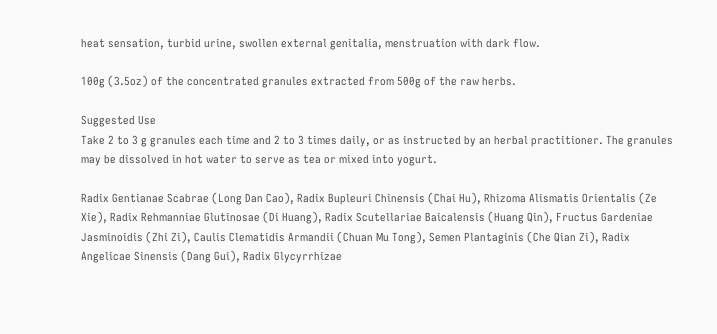heat sensation, turbid urine, swollen external genitalia, menstruation with dark flow.

100g (3.5oz) of the concentrated granules extracted from 500g of the raw herbs.

Suggested Use
Take 2 to 3 g granules each time and 2 to 3 times daily, or as instructed by an herbal practitioner. The granules may be dissolved in hot water to serve as tea or mixed into yogurt.

Radix Gentianae Scabrae (Long Dan Cao), Radix Bupleuri Chinensis (Chai Hu), Rhizoma Alismatis Orientalis (Ze Xie), Radix Rehmanniae Glutinosae (Di Huang), Radix Scutellariae Baicalensis (Huang Qin), Fructus Gardeniae Jasminoidis (Zhi Zi), Caulis Clematidis Armandii (Chuan Mu Tong), Semen Plantaginis (Che Qian Zi), Radix Angelicae Sinensis (Dang Gui), Radix Glycyrrhizae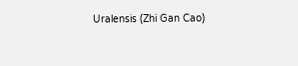Uralensis (Zhi Gan Cao)